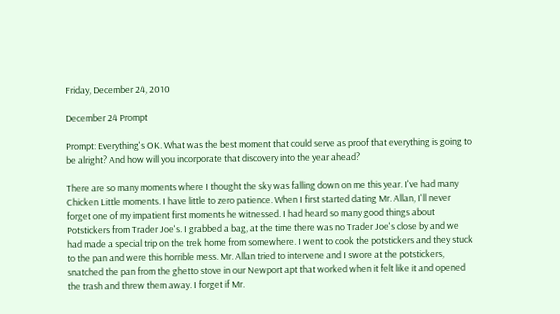Friday, December 24, 2010

December 24 Prompt

Prompt: Everything's OK. What was the best moment that could serve as proof that everything is going to be alright? And how will you incorporate that discovery into the year ahead?

There are so many moments where I thought the sky was falling down on me this year. I've had many Chicken Little moments. I have little to zero patience. When I first started dating Mr. Allan, I'll never forget one of my impatient first moments he witnessed. I had heard so many good things about Potstickers from Trader Joe's. I grabbed a bag, at the time there was no Trader Joe's close by and we had made a special trip on the trek home from somewhere. I went to cook the potstickers and they stuck to the pan and were this horrible mess. Mr. Allan tried to intervene and I swore at the potstickers, snatched the pan from the ghetto stove in our Newport apt that worked when it felt like it and opened the trash and threw them away. I forget if Mr.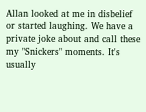Allan looked at me in disbelief or started laughing. We have a private joke about and call these my "Snickers" moments. It's usually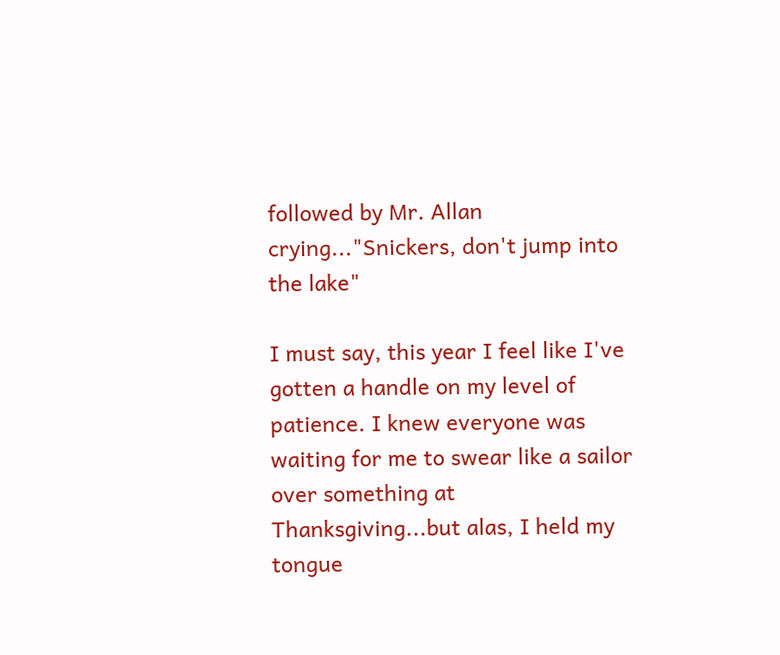followed by Mr. Allan crying..."Snickers, don't jump into the lake"

I must say, this year I feel like I've gotten a handle on my level of patience. I knew everyone was waiting for me to swear like a sailor over something at Thanksgiving...but alas, I held my tongue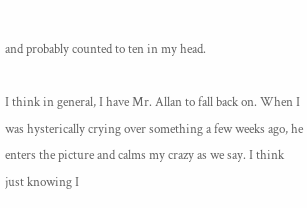and probably counted to ten in my head.

I think in general, I have Mr. Allan to fall back on. When I was hysterically crying over something a few weeks ago, he enters the picture and calms my crazy as we say. I think just knowing I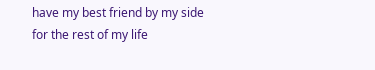have my best friend by my side for the rest of my life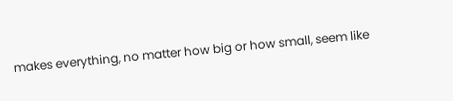makes everything, no matter how big or how small, seem like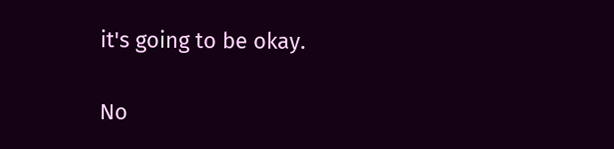it's going to be okay.

No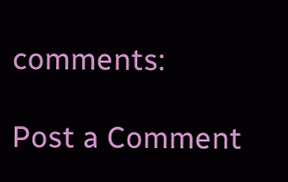comments:

Post a Comment